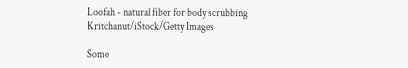Loofah - natural fiber for body scrubbing
Kritchanut/iStock/Getty Images

Some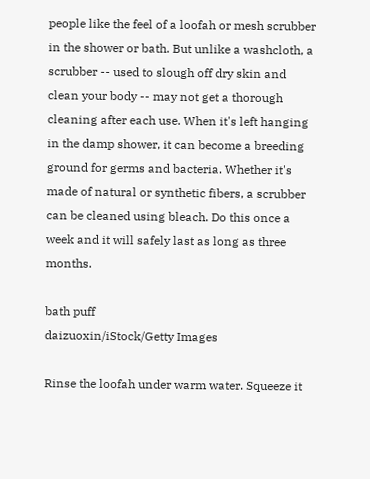people like the feel of a loofah or mesh scrubber in the shower or bath. But unlike a washcloth, a scrubber -- used to slough off dry skin and clean your body -- may not get a thorough cleaning after each use. When it's left hanging in the damp shower, it can become a breeding ground for germs and bacteria. Whether it's made of natural or synthetic fibers, a scrubber can be cleaned using bleach. Do this once a week and it will safely last as long as three months.

bath puff
daizuoxin/iStock/Getty Images

Rinse the loofah under warm water. Squeeze it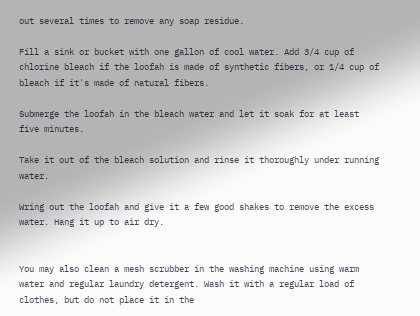out several times to remove any soap residue.

Fill a sink or bucket with one gallon of cool water. Add 3/4 cup of chlorine bleach if the loofah is made of synthetic fibers, or 1/4 cup of bleach if it's made of natural fibers.

Submerge the loofah in the bleach water and let it soak for at least five minutes.

Take it out of the bleach solution and rinse it thoroughly under running water.

Wring out the loofah and give it a few good shakes to remove the excess water. Hang it up to air dry.


You may also clean a mesh scrubber in the washing machine using warm water and regular laundry detergent. Wash it with a regular load of clothes, but do not place it in the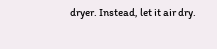dryer. Instead, let it air dry.